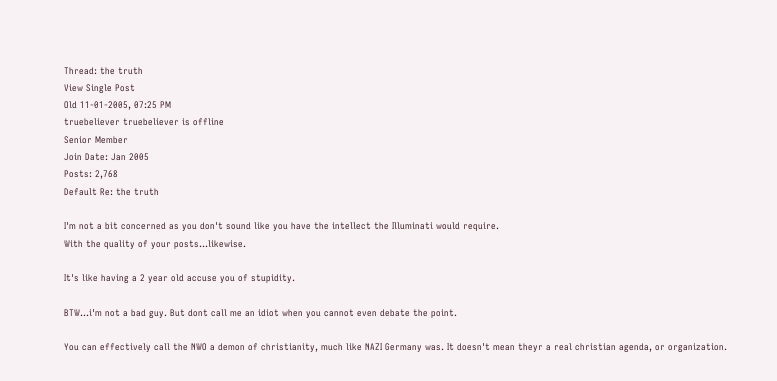Thread: the truth
View Single Post
Old 11-01-2005, 07:25 PM
truebeliever truebeliever is offline
Senior Member
Join Date: Jan 2005
Posts: 2,768
Default Re: the truth

I'm not a bit concerned as you don't sound like you have the intellect the Illuminati would require.
With the quality of your posts...likewise.

It's like having a 2 year old accuse you of stupidity.

BTW...i'm not a bad guy. But dont call me an idiot when you cannot even debate the point.

You can effectively call the NWO a demon of christianity, much like NAZI Germany was. It doesn't mean theyr a real christian agenda, or organization.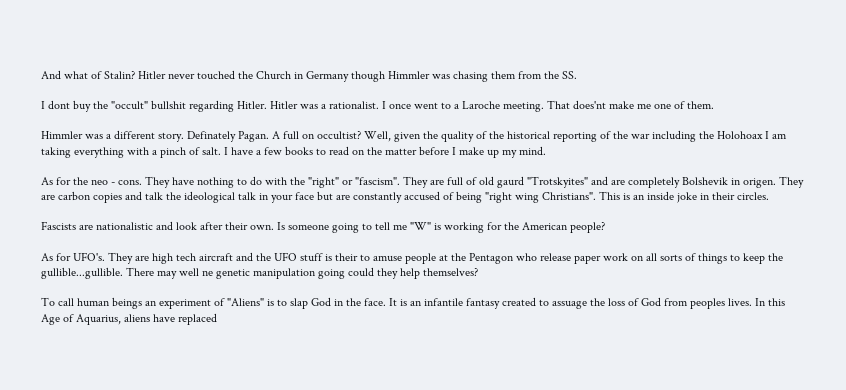And what of Stalin? Hitler never touched the Church in Germany though Himmler was chasing them from the SS.

I dont buy the "occult" bullshit regarding Hitler. Hitler was a rationalist. I once went to a Laroche meeting. That does'nt make me one of them.

Himmler was a different story. Definately Pagan. A full on occultist? Well, given the quality of the historical reporting of the war including the Holohoax I am taking everything with a pinch of salt. I have a few books to read on the matter before I make up my mind.

As for the neo - cons. They have nothing to do with the "right" or "fascism". They are full of old gaurd "Trotskyites" and are completely Bolshevik in origen. They are carbon copies and talk the ideological talk in your face but are constantly accused of being "right wing Christians". This is an inside joke in their circles.

Fascists are nationalistic and look after their own. Is someone going to tell me "W" is working for the American people?

As for UFO's. They are high tech aircraft and the UFO stuff is their to amuse people at the Pentagon who release paper work on all sorts of things to keep the gullible...gullible. There may well ne genetic manipulation going could they help themselves?

To call human beings an experiment of "Aliens" is to slap God in the face. It is an infantile fantasy created to assuage the loss of God from peoples lives. In this Age of Aquarius, aliens have replaced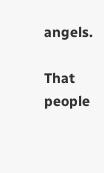angels.

That people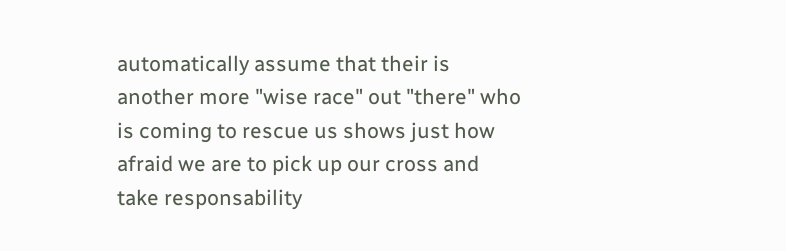automatically assume that their is another more "wise race" out "there" who is coming to rescue us shows just how afraid we are to pick up our cross and take responsability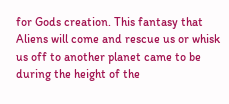for Gods creation. This fantasy that Aliens will come and rescue us or whisk us off to another planet came to be during the height of the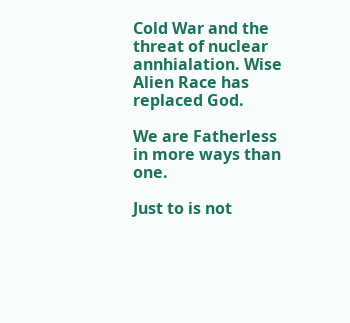Cold War and the threat of nuclear annhialation. Wise Alien Race has replaced God.

We are Fatherless in more ways than one.

Just to is not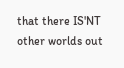that there IS'NT other worlds out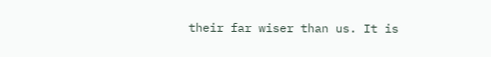their far wiser than us. It is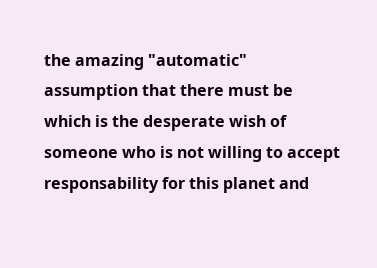the amazing "automatic" assumption that there must be which is the desperate wish of someone who is not willing to accept responsability for this planet and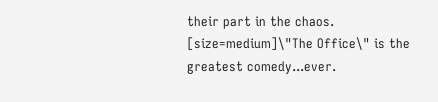their part in the chaos.
[size=medium]\"The Office\" is the greatest comedy...ever.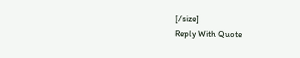[/size]
Reply With Quote